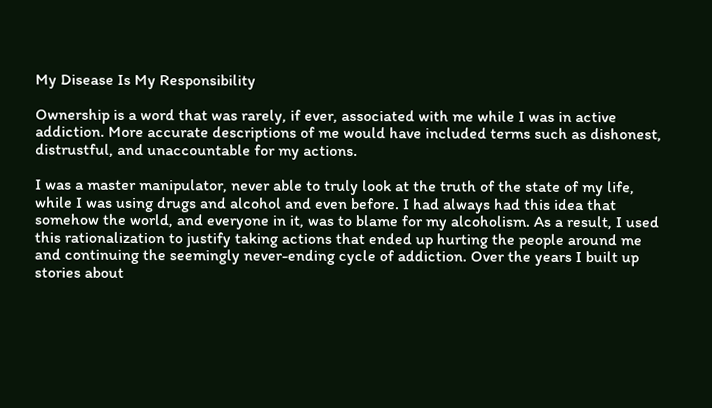My Disease Is My Responsibility

Ownership is a word that was rarely, if ever, associated with me while I was in active addiction. More accurate descriptions of me would have included terms such as dishonest, distrustful, and unaccountable for my actions.

I was a master manipulator, never able to truly look at the truth of the state of my life, while I was using drugs and alcohol and even before. I had always had this idea that somehow the world, and everyone in it, was to blame for my alcoholism. As a result, I used this rationalization to justify taking actions that ended up hurting the people around me and continuing the seemingly never-ending cycle of addiction. Over the years I built up stories about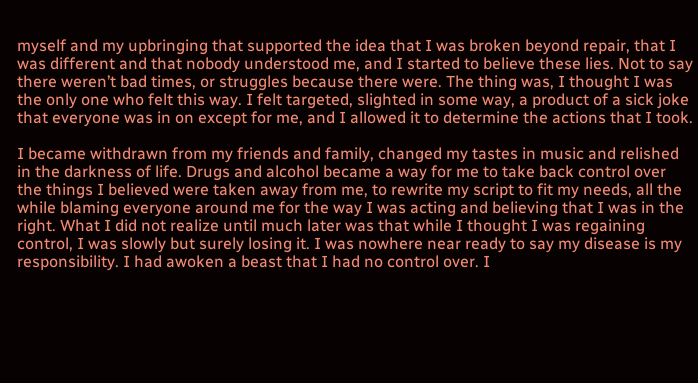myself and my upbringing that supported the idea that I was broken beyond repair, that I was different and that nobody understood me, and I started to believe these lies. Not to say there weren’t bad times, or struggles because there were. The thing was, I thought I was the only one who felt this way. I felt targeted, slighted in some way, a product of a sick joke that everyone was in on except for me, and I allowed it to determine the actions that I took.

I became withdrawn from my friends and family, changed my tastes in music and relished in the darkness of life. Drugs and alcohol became a way for me to take back control over the things I believed were taken away from me, to rewrite my script to fit my needs, all the while blaming everyone around me for the way I was acting and believing that I was in the right. What I did not realize until much later was that while I thought I was regaining control, I was slowly but surely losing it. I was nowhere near ready to say my disease is my responsibility. I had awoken a beast that I had no control over. I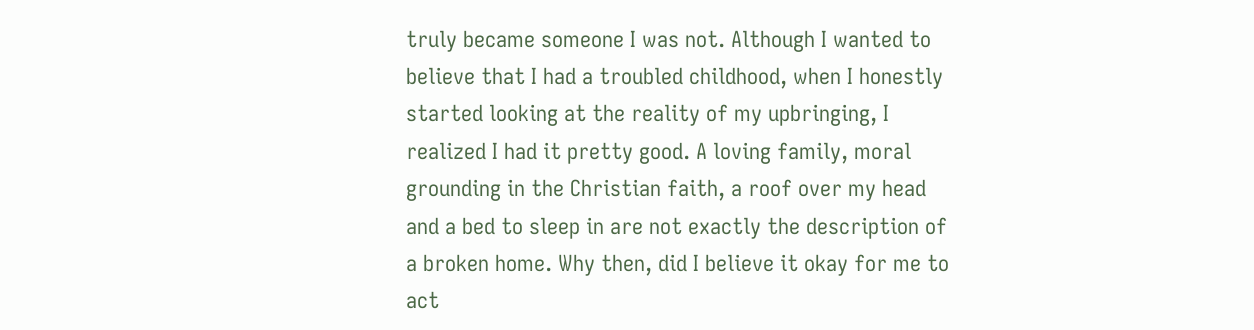truly became someone I was not. Although I wanted to believe that I had a troubled childhood, when I honestly started looking at the reality of my upbringing, I realized I had it pretty good. A loving family, moral grounding in the Christian faith, a roof over my head and a bed to sleep in are not exactly the description of a broken home. Why then, did I believe it okay for me to act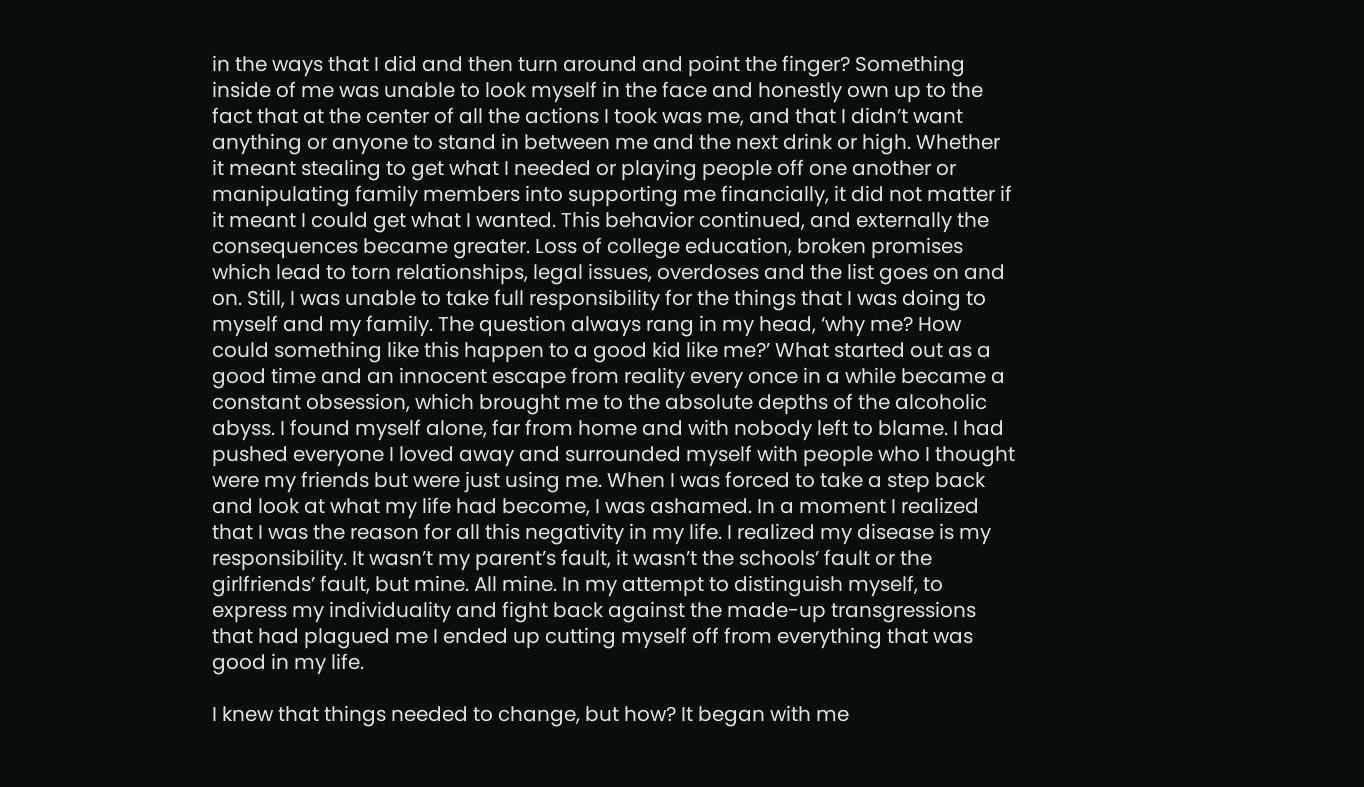in the ways that I did and then turn around and point the finger? Something inside of me was unable to look myself in the face and honestly own up to the fact that at the center of all the actions I took was me, and that I didn’t want anything or anyone to stand in between me and the next drink or high. Whether it meant stealing to get what I needed or playing people off one another or manipulating family members into supporting me financially, it did not matter if it meant I could get what I wanted. This behavior continued, and externally the consequences became greater. Loss of college education, broken promises which lead to torn relationships, legal issues, overdoses and the list goes on and on. Still, I was unable to take full responsibility for the things that I was doing to myself and my family. The question always rang in my head, ‘why me? How could something like this happen to a good kid like me?’ What started out as a good time and an innocent escape from reality every once in a while became a constant obsession, which brought me to the absolute depths of the alcoholic abyss. I found myself alone, far from home and with nobody left to blame. I had pushed everyone I loved away and surrounded myself with people who I thought were my friends but were just using me. When I was forced to take a step back and look at what my life had become, I was ashamed. In a moment I realized that I was the reason for all this negativity in my life. I realized my disease is my responsibility. It wasn’t my parent’s fault, it wasn’t the schools’ fault or the girlfriends’ fault, but mine. All mine. In my attempt to distinguish myself, to express my individuality and fight back against the made-up transgressions that had plagued me I ended up cutting myself off from everything that was good in my life.

I knew that things needed to change, but how? It began with me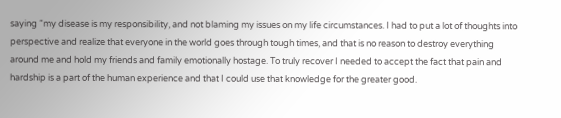saying “my disease is my responsibility, and not blaming my issues on my life circumstances. I had to put a lot of thoughts into perspective and realize that everyone in the world goes through tough times, and that is no reason to destroy everything around me and hold my friends and family emotionally hostage. To truly recover I needed to accept the fact that pain and hardship is a part of the human experience and that I could use that knowledge for the greater good.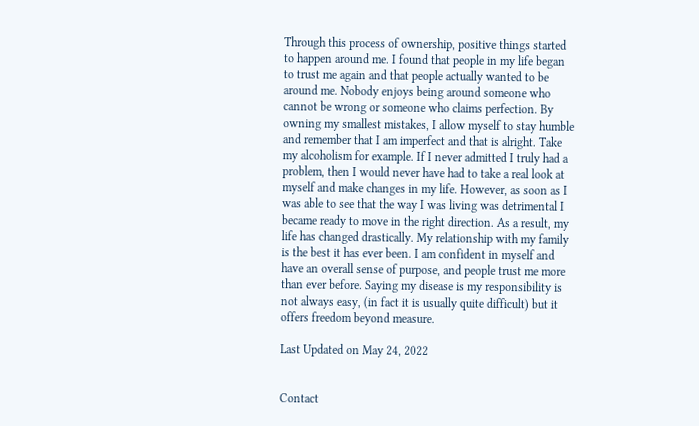Through this process of ownership, positive things started to happen around me. I found that people in my life began to trust me again and that people actually wanted to be around me. Nobody enjoys being around someone who cannot be wrong or someone who claims perfection. By owning my smallest mistakes, I allow myself to stay humble and remember that I am imperfect and that is alright. Take my alcoholism for example. If I never admitted I truly had a problem, then I would never have had to take a real look at myself and make changes in my life. However, as soon as I was able to see that the way I was living was detrimental I became ready to move in the right direction. As a result, my life has changed drastically. My relationship with my family is the best it has ever been. I am confident in myself and have an overall sense of purpose, and people trust me more than ever before. Saying my disease is my responsibility is not always easy, (in fact it is usually quite difficult) but it offers freedom beyond measure.

Last Updated on May 24, 2022


Contact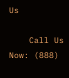Us

    Call Us Now: (888)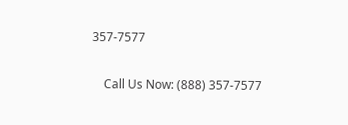357-7577

    Call Us Now: (888) 357-7577